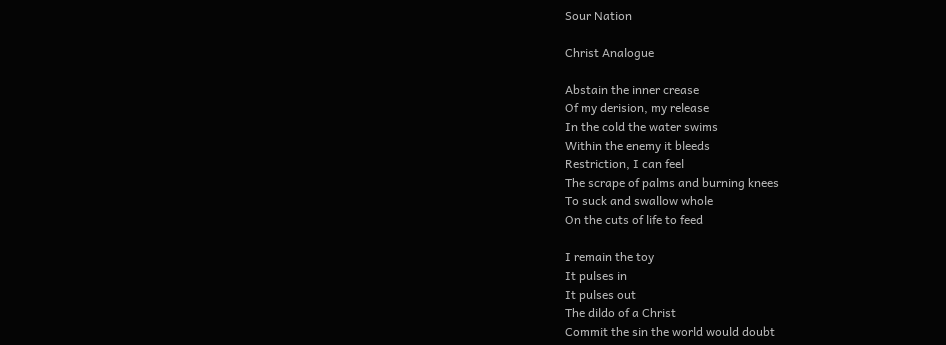Sour Nation

Christ Analogue

Abstain the inner crease
Of my derision, my release
In the cold the water swims
Within the enemy it bleeds
Restriction, I can feel
The scrape of palms and burning knees
To suck and swallow whole
On the cuts of life to feed

I remain the toy
It pulses in
It pulses out
The dildo of a Christ
Commit the sin the world would doubt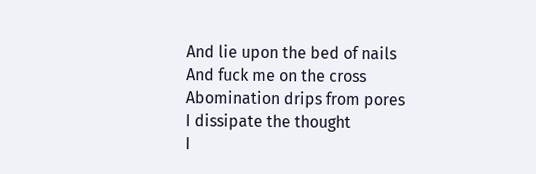And lie upon the bed of nails
And fuck me on the cross
Abomination drips from pores
I dissipate the thought
I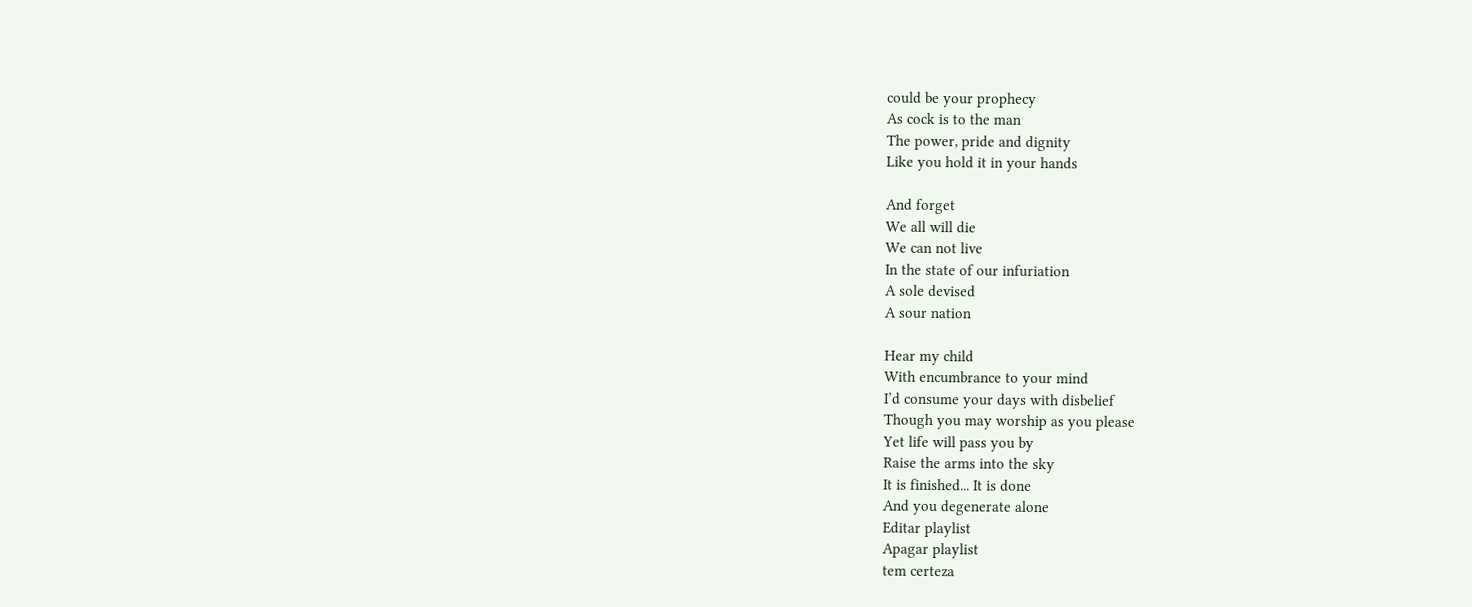could be your prophecy
As cock is to the man
The power, pride and dignity
Like you hold it in your hands

And forget
We all will die
We can not live
In the state of our infuriation
A sole devised
A sour nation

Hear my child
With encumbrance to your mind
I’d consume your days with disbelief
Though you may worship as you please
Yet life will pass you by
Raise the arms into the sky
It is finished... It is done
And you degenerate alone
Editar playlist
Apagar playlist
tem certeza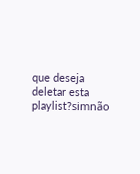que deseja deletar esta playlist?simnão